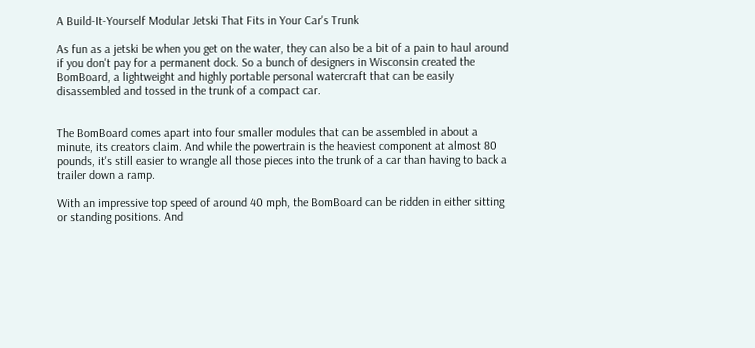A Build-It-Yourself Modular Jetski That Fits in Your Car's Trunk

As fun as a jetski be when you get on the water, they can also be a bit of a pain to haul around if you don't pay for a permanent dock. So a bunch of designers in Wisconsin created the BomBoard, a lightweight and highly portable personal watercraft that can be easily disassembled and tossed in the trunk of a compact car.


The BomBoard comes apart into four smaller modules that can be assembled in about a minute, its creators claim. And while the powertrain is the heaviest component at almost 80 pounds, it's still easier to wrangle all those pieces into the trunk of a car than having to back a trailer down a ramp.

With an impressive top speed of around 40 mph, the BomBoard can be ridden in either sitting or standing positions. And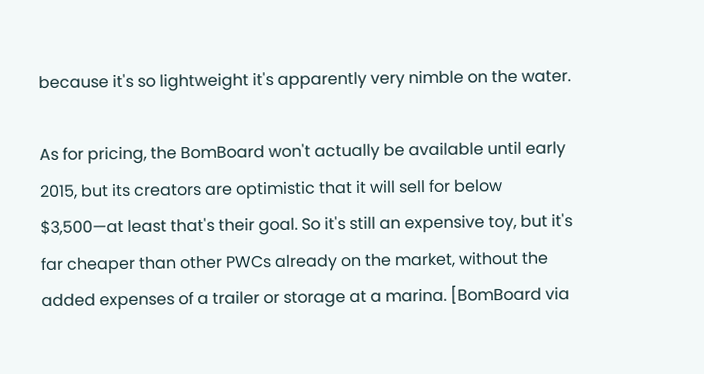because it's so lightweight it's apparently very nimble on the water.

As for pricing, the BomBoard won't actually be available until early 2015, but its creators are optimistic that it will sell for below $3,500—at least that's their goal. So it's still an expensive toy, but it's far cheaper than other PWCs already on the market, without the added expenses of a trailer or storage at a marina. [BomBoard via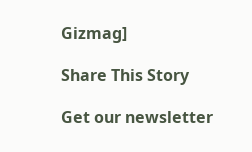Gizmag]

Share This Story

Get our newsletter